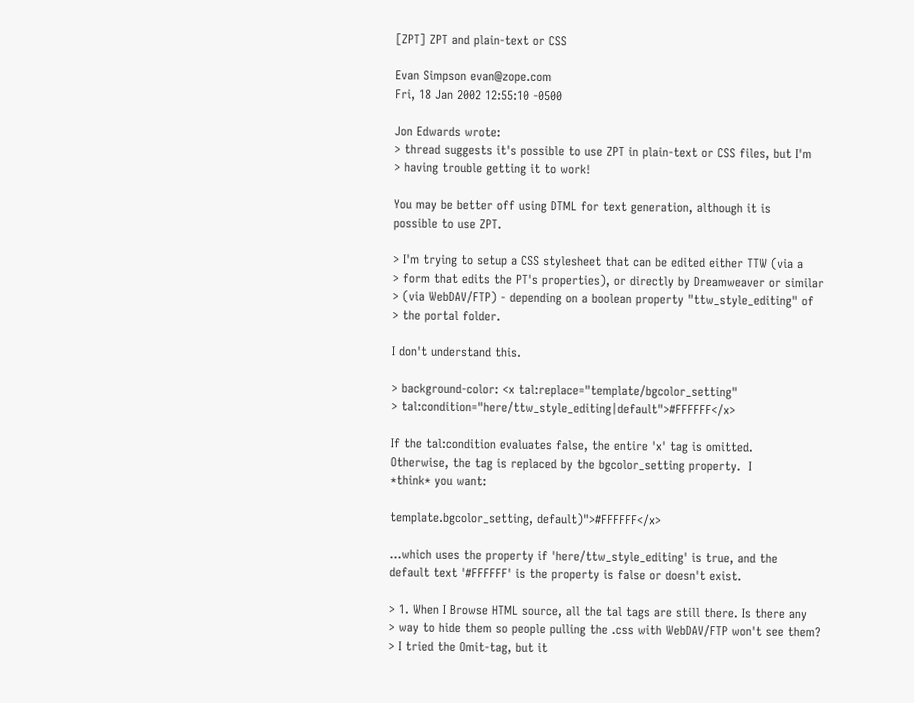[ZPT] ZPT and plain-text or CSS

Evan Simpson evan@zope.com
Fri, 18 Jan 2002 12:55:10 -0500

Jon Edwards wrote:
> thread suggests it's possible to use ZPT in plain-text or CSS files, but I'm
> having trouble getting it to work!

You may be better off using DTML for text generation, although it is
possible to use ZPT.

> I'm trying to setup a CSS stylesheet that can be edited either TTW (via a
> form that edits the PT's properties), or directly by Dreamweaver or similar
> (via WebDAV/FTP) - depending on a boolean property "ttw_style_editing" of
> the portal folder.

I don't understand this.

> background-color: <x tal:replace="template/bgcolor_setting"
> tal:condition="here/ttw_style_editing|default">#FFFFFF</x>

If the tal:condition evaluates false, the entire 'x' tag is omitted.
Otherwise, the tag is replaced by the bgcolor_setting property.  I
*think* you want:

template.bgcolor_setting, default)">#FFFFFF</x>

...which uses the property if 'here/ttw_style_editing' is true, and the
default text '#FFFFFF' is the property is false or doesn't exist.

> 1. When I Browse HTML source, all the tal tags are still there. Is there any
> way to hide them so people pulling the .css with WebDAV/FTP won't see them?
> I tried the Omit-tag, but it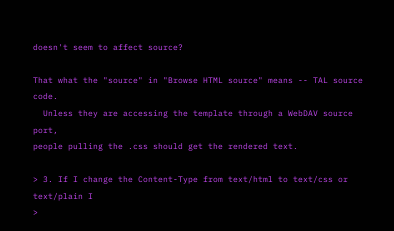doesn't seem to affect source?

That what the "source" in "Browse HTML source" means -- TAL source code.
  Unless they are accessing the template through a WebDAV source port,
people pulling the .css should get the rendered text.

> 3. If I change the Content-Type from text/html to text/css or text/plain I
>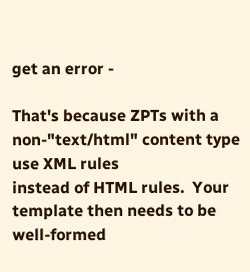get an error -

That's because ZPTs with a non-"text/html" content type use XML rules
instead of HTML rules.  Your template then needs to be well-formed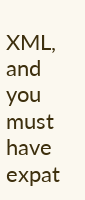XML,
and you must have expat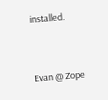installed.


Evan @ Zope